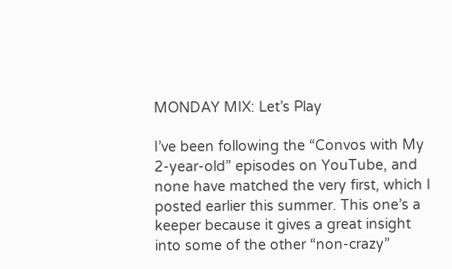MONDAY MIX: Let’s Play

I’ve been following the “Convos with My 2-year-old” episodes on YouTube, and none have matched the very first, which I posted earlier this summer. This one’s a keeper because it gives a great insight into some of the other “non-crazy”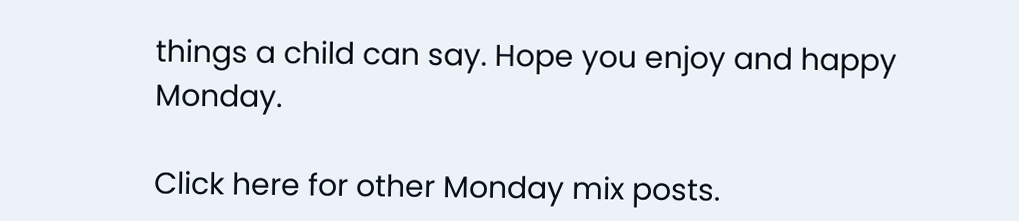things a child can say. Hope you enjoy and happy Monday.

Click here for other Monday mix posts.